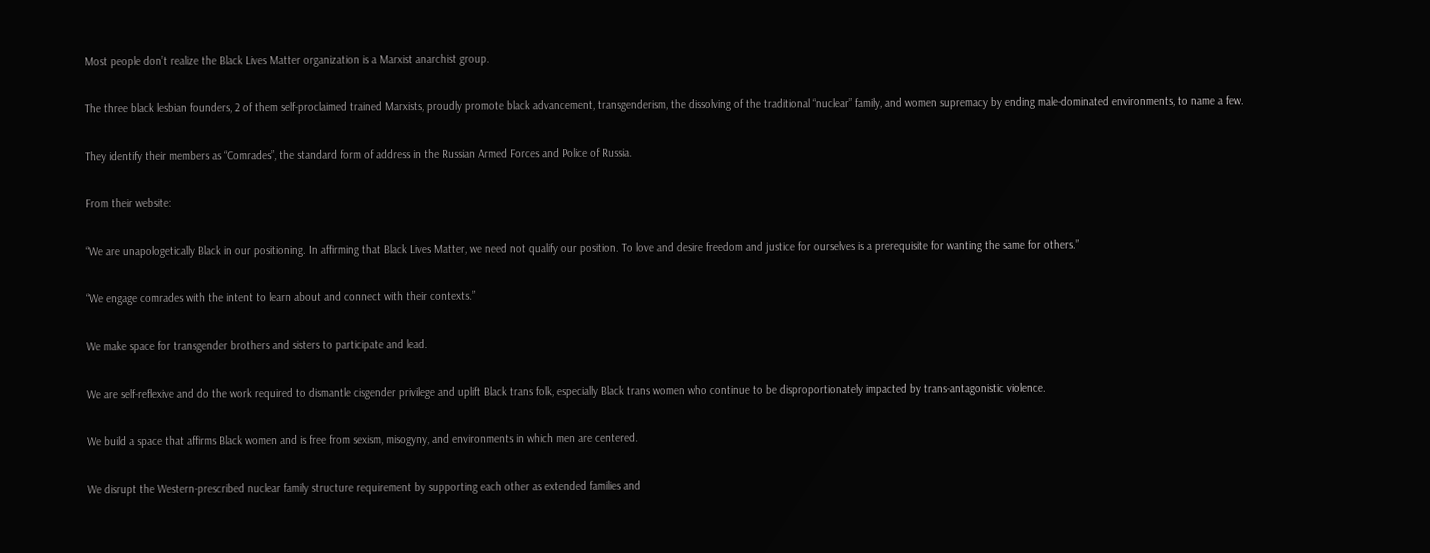Most people don’t realize the Black Lives Matter organization is a Marxist anarchist group.

The three black lesbian founders, 2 of them self-proclaimed trained Marxists, proudly promote black advancement, transgenderism, the dissolving of the traditional “nuclear” family, and women supremacy by ending male-dominated environments, to name a few.

They identify their members as “Comrades”, the standard form of address in the Russian Armed Forces and Police of Russia.

From their website:

“We are unapologetically Black in our positioning. In affirming that Black Lives Matter, we need not qualify our position. To love and desire freedom and justice for ourselves is a prerequisite for wanting the same for others.”

“We engage comrades with the intent to learn about and connect with their contexts.”

We make space for transgender brothers and sisters to participate and lead.

We are self-reflexive and do the work required to dismantle cisgender privilege and uplift Black trans folk, especially Black trans women who continue to be disproportionately impacted by trans-antagonistic violence.

We build a space that affirms Black women and is free from sexism, misogyny, and environments in which men are centered.

We disrupt the Western-prescribed nuclear family structure requirement by supporting each other as extended families and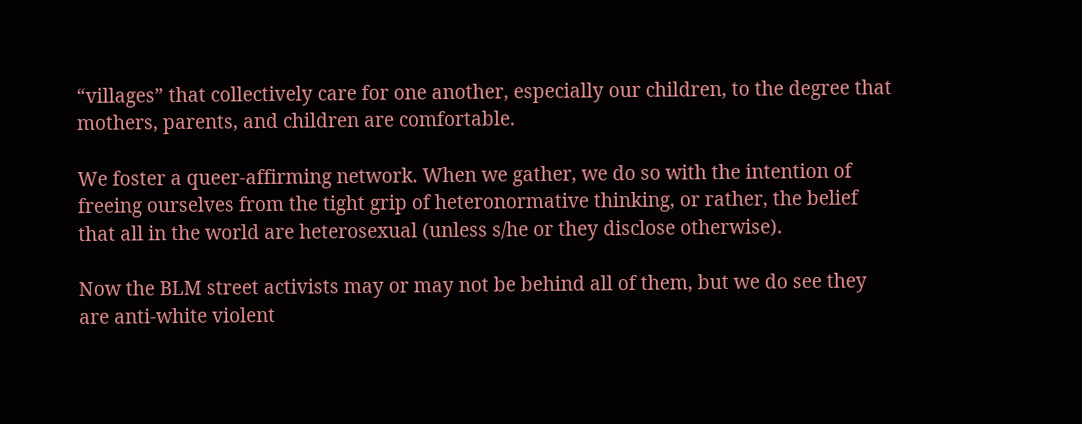“villages” that collectively care for one another, especially our children, to the degree that mothers, parents, and children are comfortable.

We foster a queer‐affirming network. When we gather, we do so with the intention of freeing ourselves from the tight grip of heteronormative thinking, or rather, the belief that all in the world are heterosexual (unless s/he or they disclose otherwise).

Now the BLM street activists may or may not be behind all of them, but we do see they are anti-white violent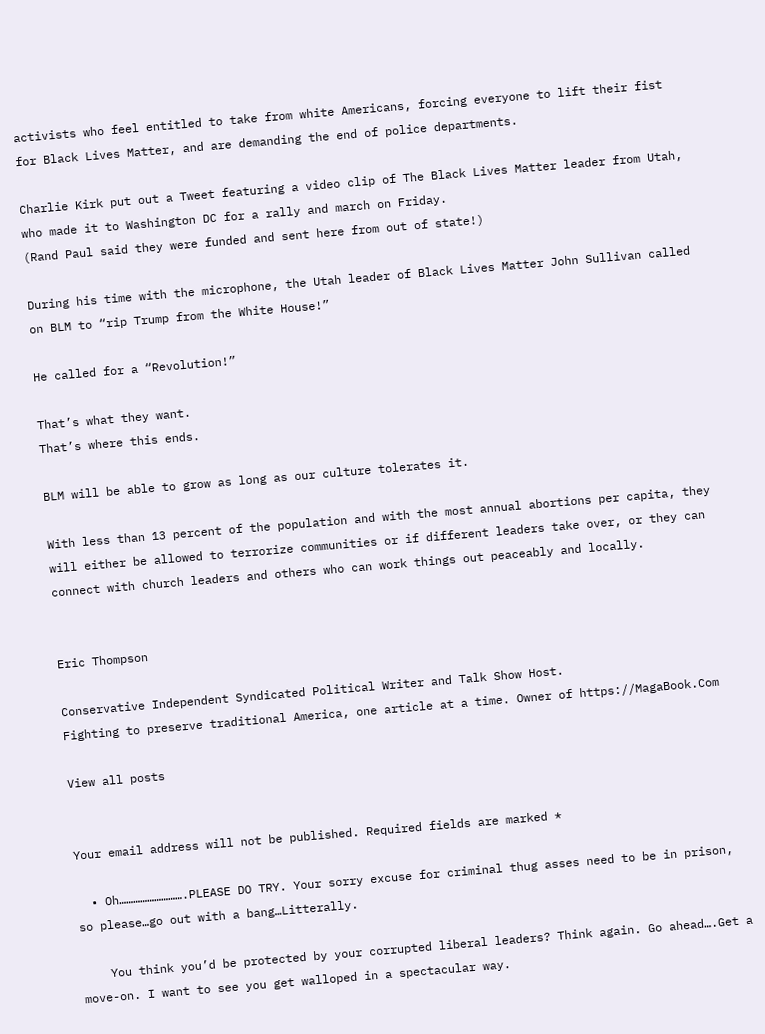activists who feel entitled to take from white Americans, forcing everyone to lift their fist for Black Lives Matter, and are demanding the end of police departments.

Charlie Kirk put out a Tweet featuring a video clip of The Black Lives Matter leader from Utah, who made it to Washington DC for a rally and march on Friday.
(Rand Paul said they were funded and sent here from out of state!)

During his time with the microphone, the Utah leader of Black Lives Matter John Sullivan called on BLM to “rip Trump from the White House!”

He called for a “Revolution!”

That’s what they want.
That’s where this ends.

BLM will be able to grow as long as our culture tolerates it.

With less than 13 percent of the population and with the most annual abortions per capita, they will either be allowed to terrorize communities or if different leaders take over, or they can connect with church leaders and others who can work things out peaceably and locally.


Eric Thompson

Conservative Independent Syndicated Political Writer and Talk Show Host.
Fighting to preserve traditional America, one article at a time. Owner of https://MagaBook.Com

View all posts


Your email address will not be published. Required fields are marked *

  • Oh……………………….PLEASE DO TRY. Your sorry excuse for criminal thug asses need to be in prison, so please…go out with a bang…Litterally.

    You think you’d be protected by your corrupted liberal leaders? Think again. Go ahead….Get a move-on. I want to see you get walloped in a spectacular way.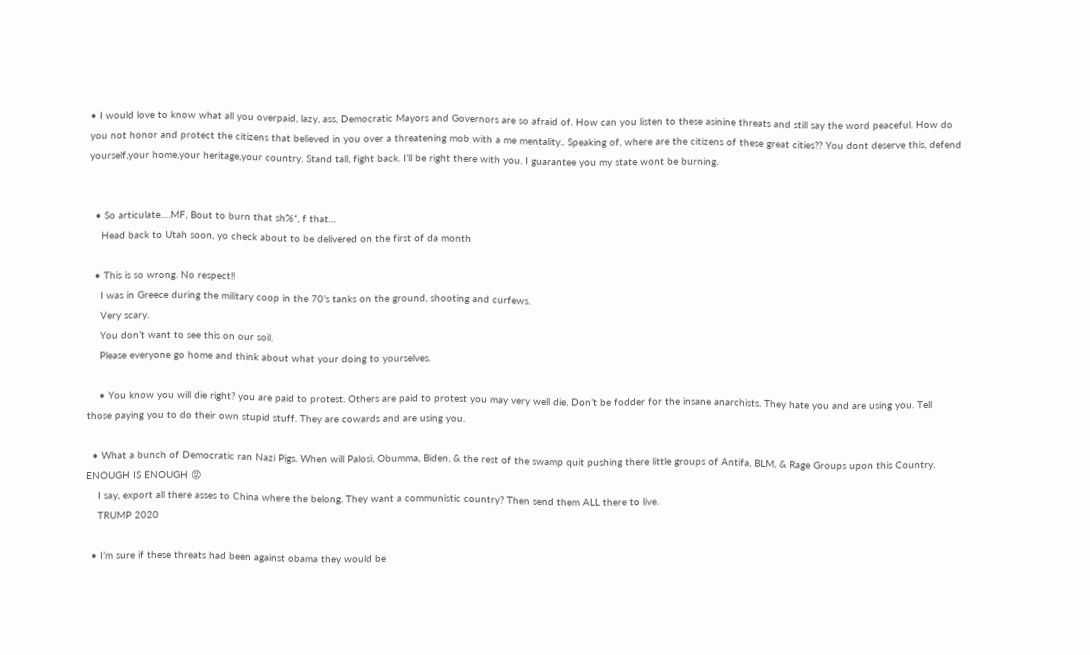• I would love to know what all you overpaid, lazy, ass, Democratic Mayors and Governors are so afraid of. How can you listen to these asinine threats and still say the word peaceful. How do you not honor and protect the citizens that believed in you over a threatening mob with a me mentality.. Speaking of, where are the citizens of these great cities?? You dont deserve this, defend yourself,your home,your heritage,your country. Stand tall, fight back. I’ll be right there with you. I guarantee you my state wont be burning.


  • So articulate….MF, Bout to burn that sh%*, f that…
    Head back to Utah soon, yo check about to be delivered on the first of da month

  • This is so wrong. No respect‼
    I was in Greece during the military coop in the 70’s tanks on the ground, shooting and curfews.
    Very scary.
    You don’t want to see this on our soil.
    Please everyone go home and think about what your doing to yourselves.

    • You know you will die right? you are paid to protest. Others are paid to protest you may very well die. Don’t be fodder for the insane anarchists. They hate you and are using you. Tell those paying you to do their own stupid stuff. They are cowards and are using you.

  • What a bunch of Democratic ran Nazi Pigs. When will Palosi, Obumma, Biden, & the rest of the swamp quit pushing there little groups of Antifa, BLM, & Rage Groups upon this Country. ENOUGH IS ENOUGH 😡
    I say, export all there asses to China where the belong. They want a communistic country? Then send them ALL there to live.
    TRUMP 2020

  • I’m sure if these threats had been against obama they would be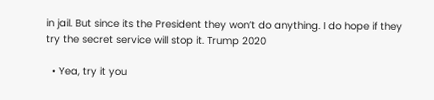in jail. But since its the President they won’t do anything. I do hope if they try the secret service will stop it. Trump 2020

  • Yea, try it you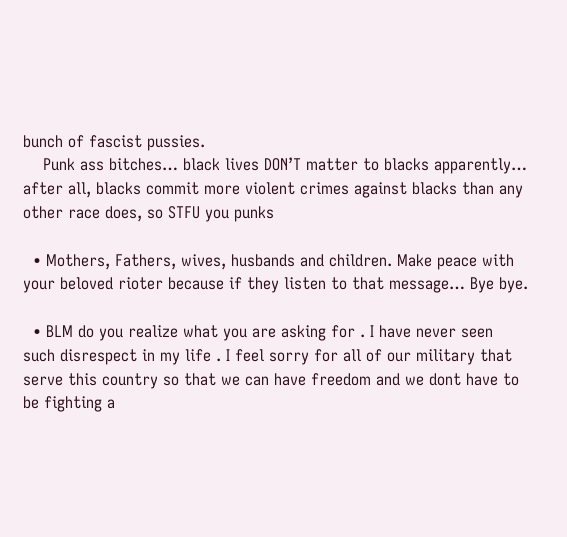bunch of fascist pussies.
    Punk ass bitches… black lives DON’T matter to blacks apparently… after all, blacks commit more violent crimes against blacks than any other race does, so STFU you punks

  • Mothers, Fathers, wives, husbands and children. Make peace with your beloved rioter because if they listen to that message… Bye bye.

  • BLM do you realize what you are asking for . I have never seen such disrespect in my life . I feel sorry for all of our military that serve this country so that we can have freedom and we dont have to be fighting a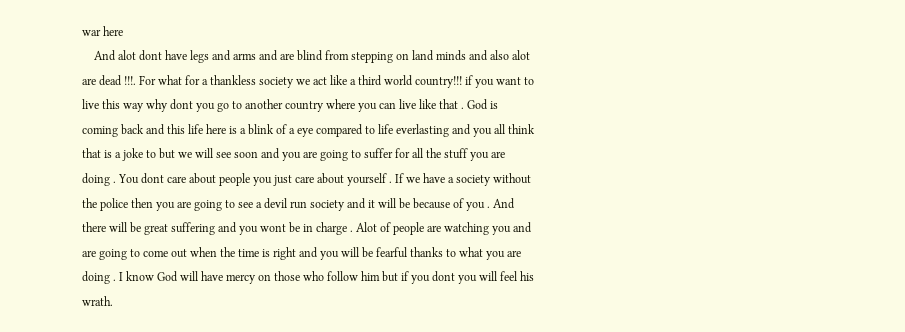war here
    And alot dont have legs and arms and are blind from stepping on land minds and also alot are dead !!!. For what for a thankless society we act like a third world country!!! if you want to live this way why dont you go to another country where you can live like that . God is coming back and this life here is a blink of a eye compared to life everlasting and you all think that is a joke to but we will see soon and you are going to suffer for all the stuff you are doing . You dont care about people you just care about yourself . If we have a society without the police then you are going to see a devil run society and it will be because of you . And there will be great suffering and you wont be in charge . Alot of people are watching you and are going to come out when the time is right and you will be fearful thanks to what you are doing . I know God will have mercy on those who follow him but if you dont you will feel his wrath.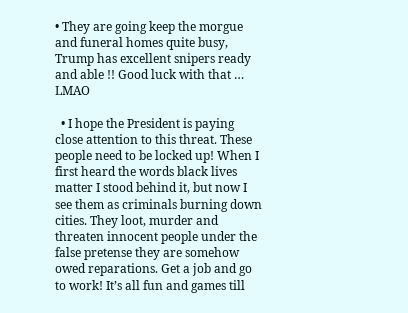• They are going keep the morgue and funeral homes quite busy, Trump has excellent snipers ready and able !! Good luck with that … LMAO

  • I hope the President is paying close attention to this threat. These people need to be locked up! When I first heard the words black lives matter I stood behind it, but now I see them as criminals burning down cities. They loot, murder and threaten innocent people under the false pretense they are somehow owed reparations. Get a job and go to work! It’s all fun and games till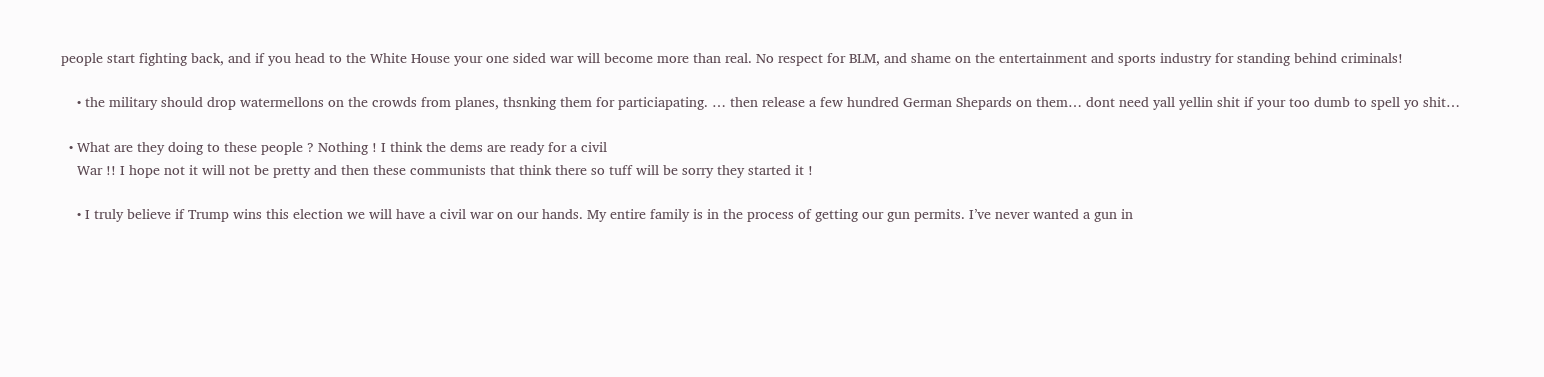people start fighting back, and if you head to the White House your one sided war will become more than real. No respect for BLM, and shame on the entertainment and sports industry for standing behind criminals!

    • the military should drop watermellons on the crowds from planes, thsnking them for particiapating. … then release a few hundred German Shepards on them… dont need yall yellin shit if your too dumb to spell yo shit…

  • What are they doing to these people ? Nothing ! I think the dems are ready for a civil
    War !! I hope not it will not be pretty and then these communists that think there so tuff will be sorry they started it !

    • I truly believe if Trump wins this election we will have a civil war on our hands. My entire family is in the process of getting our gun permits. I’ve never wanted a gun in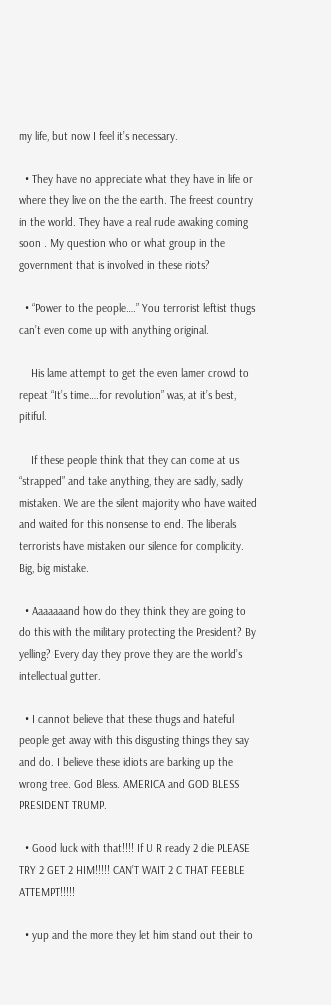my life, but now I feel it’s necessary.

  • They have no appreciate what they have in life or where they live on the the earth. The freest country in the world. They have a real rude awaking coming soon . My question who or what group in the government that is involved in these riots?

  • “Power to the people….” You terrorist leftist thugs can’t even come up with anything original.

    His lame attempt to get the even lamer crowd to repeat “It’s time….for revolution” was, at it’s best, pitiful.

    If these people think that they can come at us “strapped” and take anything, they are sadly, sadly mistaken. We are the silent majority who have waited and waited for this nonsense to end. The liberals terrorists have mistaken our silence for complicity. Big, big mistake.

  • Aaaaaaand how do they think they are going to do this with the military protecting the President? By yelling? Every day they prove they are the world’s intellectual gutter.

  • I cannot believe that these thugs and hateful people get away with this disgusting things they say and do. I believe these idiots are barking up the wrong tree. God Bless. AMERICA and GOD BLESS PRESIDENT TRUMP.

  • Good luck with that!!!! If U R ready 2 die PLEASE TRY 2 GET 2 HIM!!!!! CAN’T WAIT 2 C THAT FEEBLE ATTEMPT!!!!!

  • yup and the more they let him stand out their to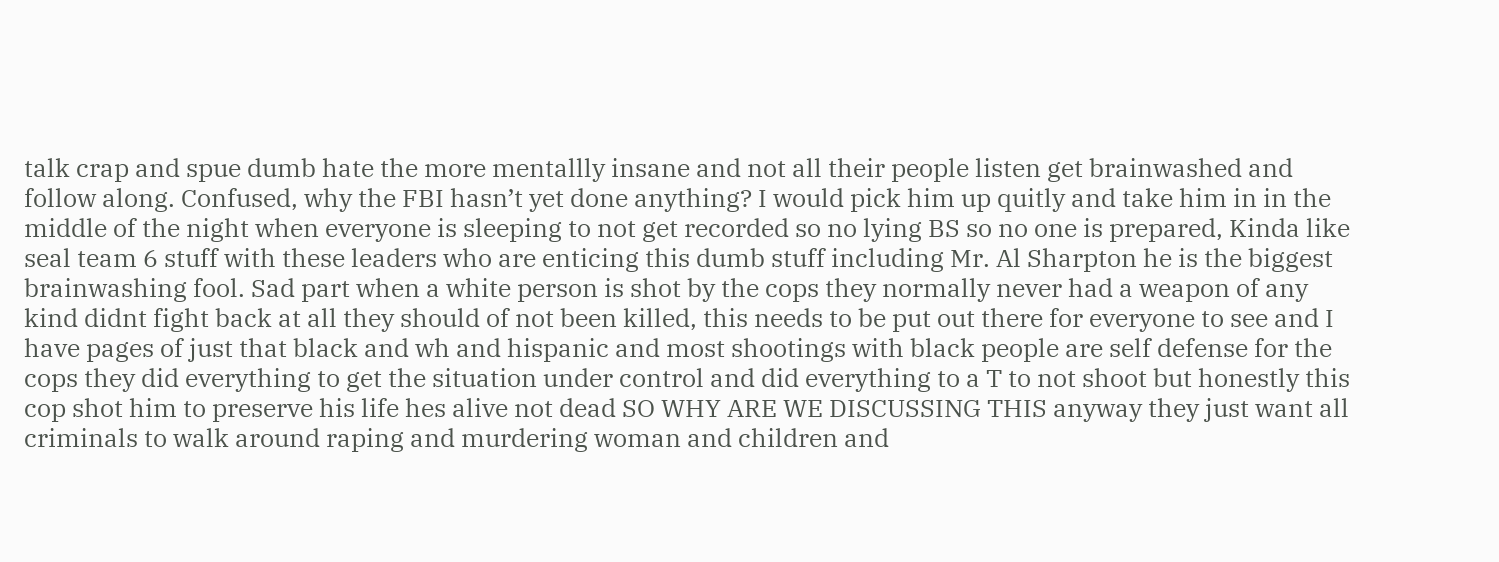talk crap and spue dumb hate the more mentallly insane and not all their people listen get brainwashed and follow along. Confused, why the FBI hasn’t yet done anything? I would pick him up quitly and take him in in the middle of the night when everyone is sleeping to not get recorded so no lying BS so no one is prepared, Kinda like seal team 6 stuff with these leaders who are enticing this dumb stuff including Mr. Al Sharpton he is the biggest brainwashing fool. Sad part when a white person is shot by the cops they normally never had a weapon of any kind didnt fight back at all they should of not been killed, this needs to be put out there for everyone to see and I have pages of just that black and wh and hispanic and most shootings with black people are self defense for the cops they did everything to get the situation under control and did everything to a T to not shoot but honestly this cop shot him to preserve his life hes alive not dead SO WHY ARE WE DISCUSSING THIS anyway they just want all criminals to walk around raping and murdering woman and children and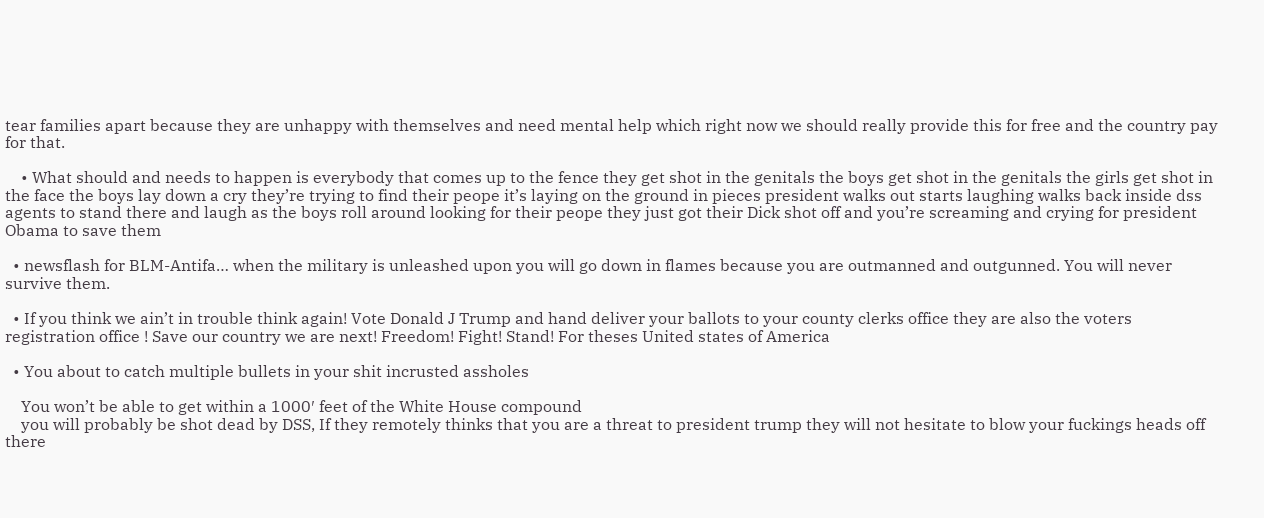tear families apart because they are unhappy with themselves and need mental help which right now we should really provide this for free and the country pay for that.

    • What should and needs to happen is everybody that comes up to the fence they get shot in the genitals the boys get shot in the genitals the girls get shot in the face the boys lay down a cry they’re trying to find their peope it’s laying on the ground in pieces president walks out starts laughing walks back inside dss agents to stand there and laugh as the boys roll around looking for their peope they just got their Dick shot off and you’re screaming and crying for president Obama to save them

  • newsflash for BLM-Antifa… when the military is unleashed upon you will go down in flames because you are outmanned and outgunned. You will never survive them.

  • If you think we ain’t in trouble think again! Vote Donald J Trump and hand deliver your ballots to your county clerks office they are also the voters registration office ! Save our country we are next! Freedom! Fight! Stand! For theses United states of America

  • You about to catch multiple bullets in your shit incrusted assholes

    You won’t be able to get within a 1000′ feet of the White House compound
    you will probably be shot dead by DSS, If they remotely thinks that you are a threat to president trump they will not hesitate to blow your fuckings heads off there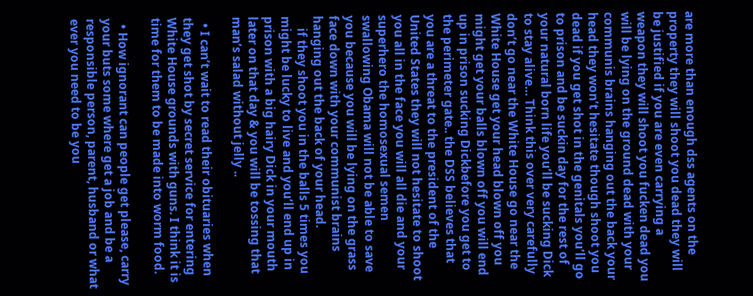are more than enough dss agents on the property they will shoot you dead they will be justified if you are even carrying a weapon they will shoot you fucken dead you will be lying on the ground dead with your communis brains hanging out the back your head they won’t hesitate though shoot you dead if you get shot in the genitals you’ll go to prison and be suckin day for the rest of your natural born life you’ll be sucking Dick to stay alive… Think this over very carefully don’t go near the White House go near the White House get your head blown off you might get your balls blown off you will end up in prison sucking Dickbefore you get to the perimeter gate.. the DSS believes that you are a threat to the president of the United States they will not hesitate to shoot you all in the face you will all die and your superhero the homosexual semen swallowing Obama will not be able to save you because you will be lying on the grass face down with your communist brains hanging out the back of your head.
    if they shoot you in the balls 5 times you might be lucky to live and you’ll end up in prison with a big hairy Dick in your mouth later on that day & you will be tossing that man’s salad without jelly ..

  • I can’t wait to read their obituaries when they get shot by secret service for entering White House grounds with guns. I think it is time for them to be made into worm food.

  • How ignorant can people get please, carry your buts some where get a job and be a responsible person, parent, husband or what ever you need to be you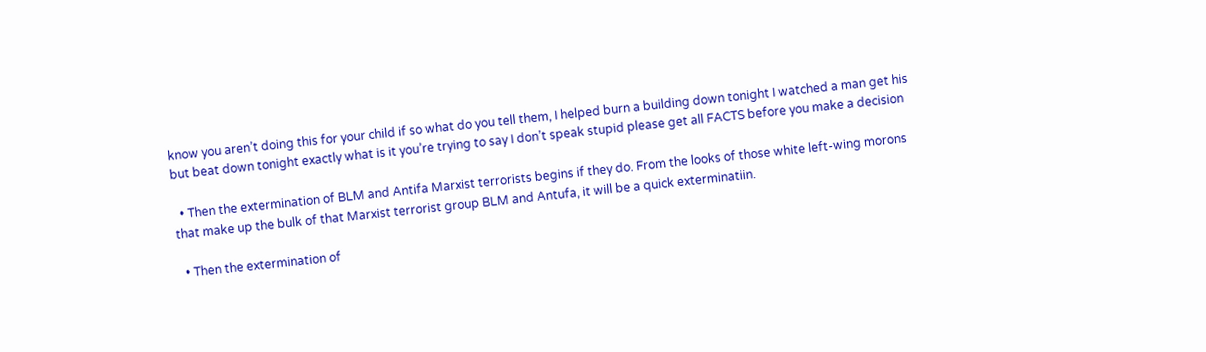know you aren’t doing this for your child if so what do you tell them, I helped burn a building down tonight I watched a man get his but beat down tonight exactly what is it you’re trying to say I don’t speak stupid please get all FACTS before you make a decision

  • Then the extermination of BLM and Antifa Marxist terrorists begins if they do. From the looks of those white left-wing morons that make up the bulk of that Marxist terrorist group BLM and Antufa, it will be a quick exterminatiin.

  • Then the extermination of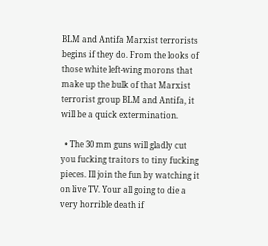BLM and Antifa Marxist terrorists begins if they do. From the looks of those white left-wing morons that make up the bulk of that Marxist terrorist group BLM and Antifa, it will be a quick extermination.

  • The 30 mm guns will gladly cut you fucking traitors to tiny fucking pieces. Ill join the fun by watching it on live TV. Your all going to die a very horrible death if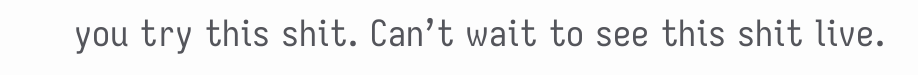you try this shit. Can’t wait to see this shit live.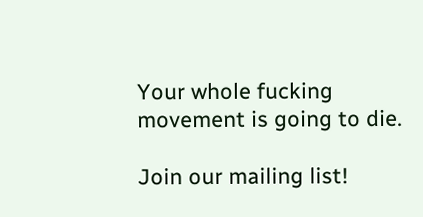Your whole fucking movement is going to die.

Join our mailing list!